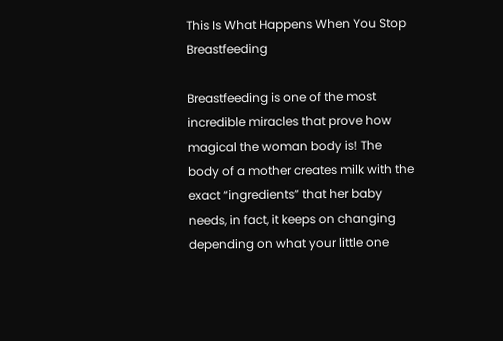This Is What Happens When You Stop Breastfeeding

Breastfeeding is one of the most incredible miracles that prove how magical the woman body is! The body of a mother creates milk with the exact “ingredients” that her baby needs, in fact, it keeps on changing depending on what your little one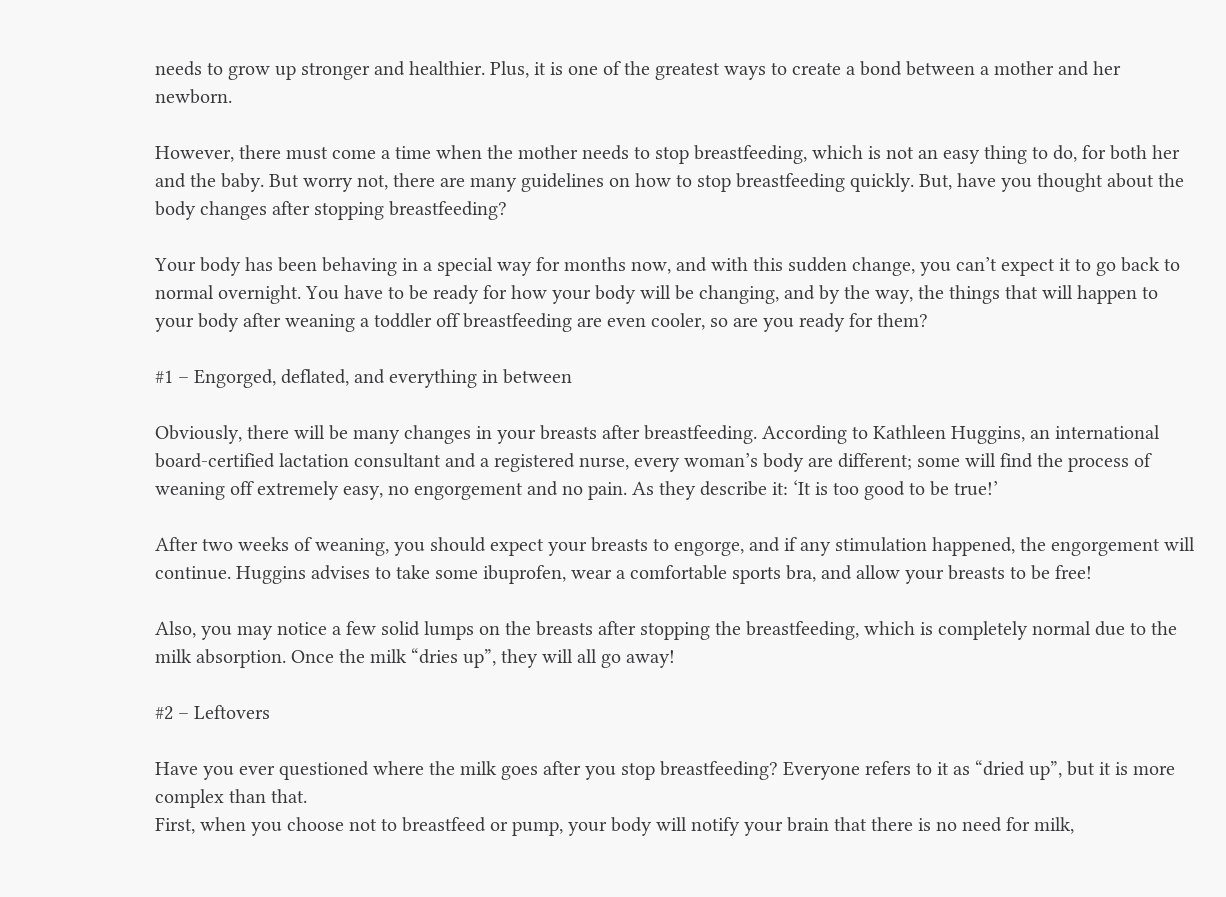needs to grow up stronger and healthier. Plus, it is one of the greatest ways to create a bond between a mother and her newborn.

However, there must come a time when the mother needs to stop breastfeeding, which is not an easy thing to do, for both her and the baby. But worry not, there are many guidelines on how to stop breastfeeding quickly. But, have you thought about the body changes after stopping breastfeeding?

Your body has been behaving in a special way for months now, and with this sudden change, you can’t expect it to go back to normal overnight. You have to be ready for how your body will be changing, and by the way, the things that will happen to your body after weaning a toddler off breastfeeding are even cooler, so are you ready for them?

#1 – Engorged, deflated, and everything in between

Obviously, there will be many changes in your breasts after breastfeeding. According to Kathleen Huggins, an international board-certified lactation consultant and a registered nurse, every woman’s body are different; some will find the process of weaning off extremely easy, no engorgement and no pain. As they describe it: ‘It is too good to be true!’

After two weeks of weaning, you should expect your breasts to engorge, and if any stimulation happened, the engorgement will continue. Huggins advises to take some ibuprofen, wear a comfortable sports bra, and allow your breasts to be free!

Also, you may notice a few solid lumps on the breasts after stopping the breastfeeding, which is completely normal due to the milk absorption. Once the milk “dries up”, they will all go away!

#2 – Leftovers

Have you ever questioned where the milk goes after you stop breastfeeding? Everyone refers to it as “dried up”, but it is more complex than that.
First, when you choose not to breastfeed or pump, your body will notify your brain that there is no need for milk,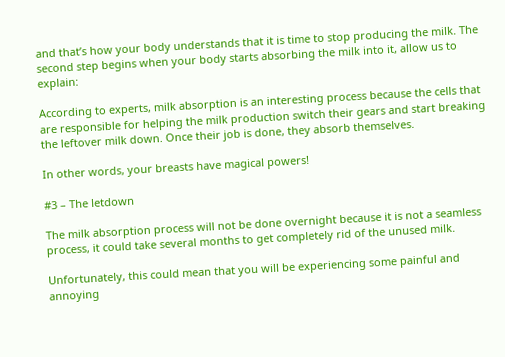and that’s how your body understands that it is time to stop producing the milk. The second step begins when your body starts absorbing the milk into it, allow us to explain:

According to experts, milk absorption is an interesting process because the cells that are responsible for helping the milk production switch their gears and start breaking the leftover milk down. Once their job is done, they absorb themselves.

In other words, your breasts have magical powers!

#3 – The letdown

The milk absorption process will not be done overnight because it is not a seamless process, it could take several months to get completely rid of the unused milk.

Unfortunately, this could mean that you will be experiencing some painful and annoying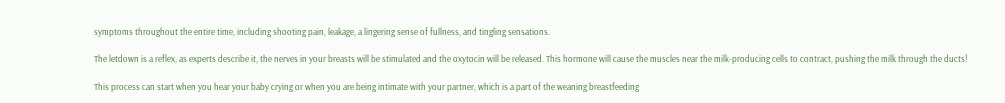symptoms throughout the entire time, including shooting pain, leakage, a lingering sense of fullness, and tingling sensations.

The letdown is a reflex, as experts describe it, the nerves in your breasts will be stimulated and the oxytocin will be released. This hormone will cause the muscles near the milk-producing cells to contract, pushing the milk through the ducts!

This process can start when you hear your baby crying or when you are being intimate with your partner, which is a part of the weaning breastfeeding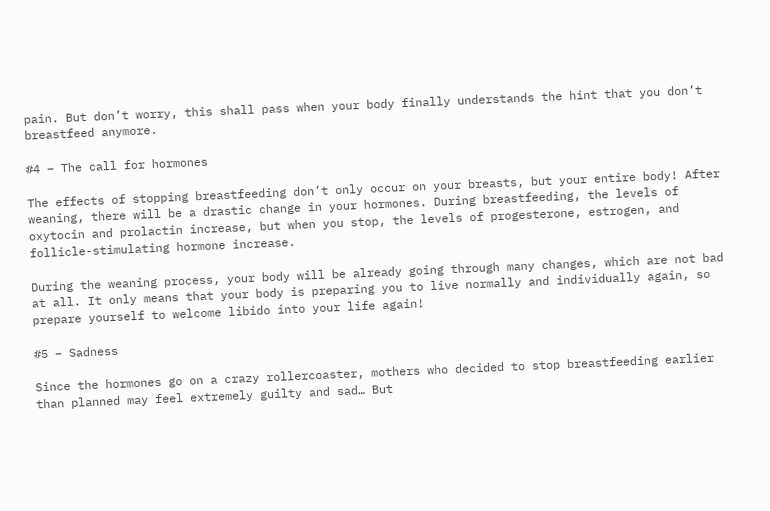pain. But don’t worry, this shall pass when your body finally understands the hint that you don’t breastfeed anymore.

#4 – The call for hormones

The effects of stopping breastfeeding don’t only occur on your breasts, but your entire body! After weaning, there will be a drastic change in your hormones. During breastfeeding, the levels of oxytocin and prolactin increase, but when you stop, the levels of progesterone, estrogen, and follicle-stimulating hormone increase.

During the weaning process, your body will be already going through many changes, which are not bad at all. It only means that your body is preparing you to live normally and individually again, so prepare yourself to welcome libido into your life again!

#5 – Sadness

Since the hormones go on a crazy rollercoaster, mothers who decided to stop breastfeeding earlier than planned may feel extremely guilty and sad… But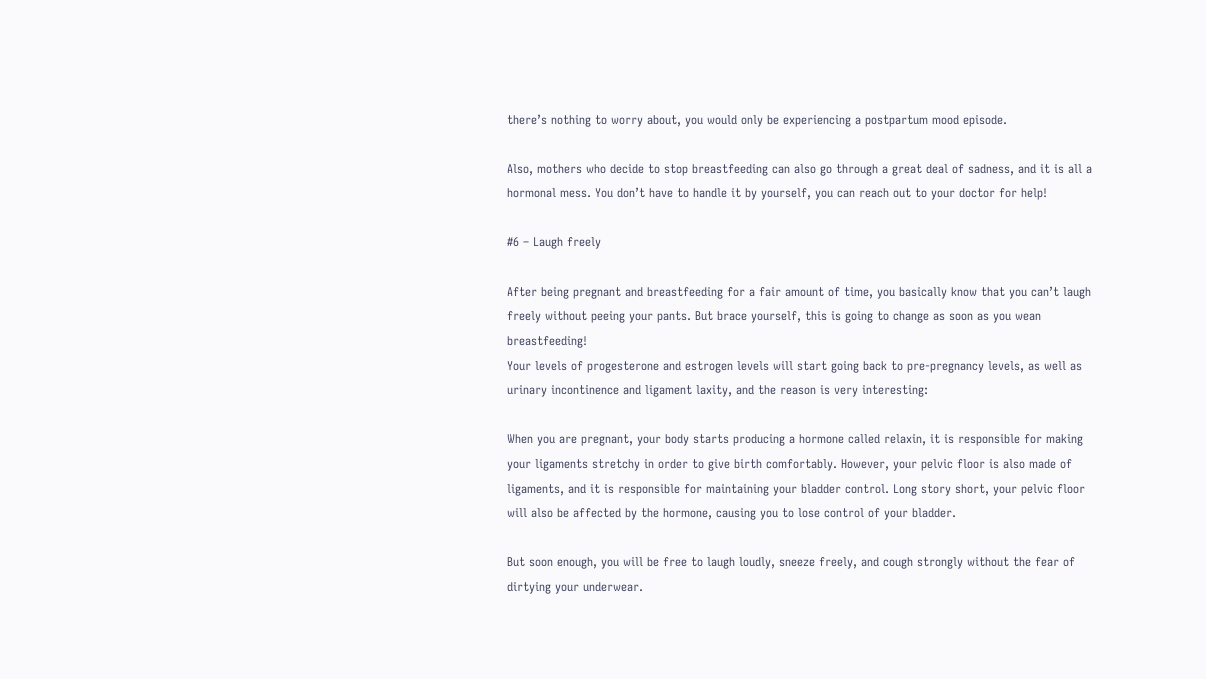there’s nothing to worry about, you would only be experiencing a postpartum mood episode.

Also, mothers who decide to stop breastfeeding can also go through a great deal of sadness, and it is all a hormonal mess. You don’t have to handle it by yourself, you can reach out to your doctor for help!

#6 – Laugh freely

After being pregnant and breastfeeding for a fair amount of time, you basically know that you can’t laugh freely without peeing your pants. But brace yourself, this is going to change as soon as you wean breastfeeding!
Your levels of progesterone and estrogen levels will start going back to pre-pregnancy levels, as well as urinary incontinence and ligament laxity, and the reason is very interesting:

When you are pregnant, your body starts producing a hormone called relaxin, it is responsible for making your ligaments stretchy in order to give birth comfortably. However, your pelvic floor is also made of ligaments, and it is responsible for maintaining your bladder control. Long story short, your pelvic floor will also be affected by the hormone, causing you to lose control of your bladder.

But soon enough, you will be free to laugh loudly, sneeze freely, and cough strongly without the fear of dirtying your underwear.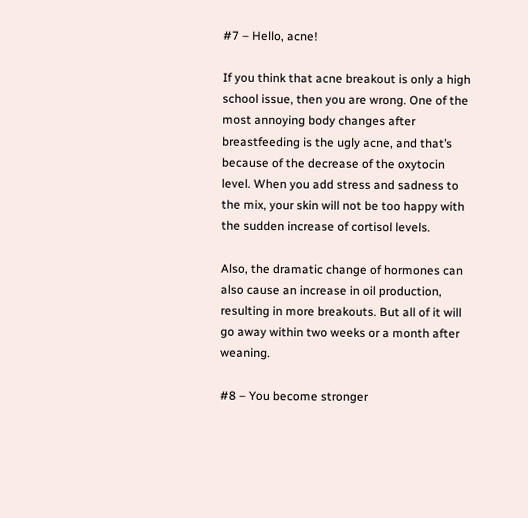#7 – Hello, acne!

If you think that acne breakout is only a high school issue, then you are wrong. One of the most annoying body changes after breastfeeding is the ugly acne, and that’s because of the decrease of the oxytocin level. When you add stress and sadness to the mix, your skin will not be too happy with the sudden increase of cortisol levels.

Also, the dramatic change of hormones can also cause an increase in oil production, resulting in more breakouts. But all of it will go away within two weeks or a month after weaning.

#8 – You become stronger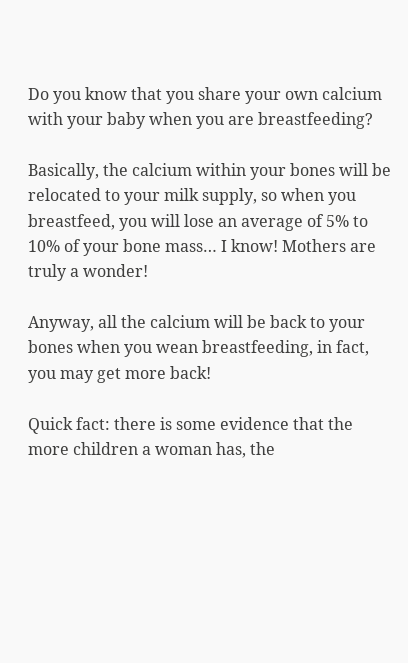Do you know that you share your own calcium with your baby when you are breastfeeding?

Basically, the calcium within your bones will be relocated to your milk supply, so when you breastfeed, you will lose an average of 5% to 10% of your bone mass… I know! Mothers are truly a wonder!

Anyway, all the calcium will be back to your bones when you wean breastfeeding, in fact, you may get more back!

Quick fact: there is some evidence that the more children a woman has, the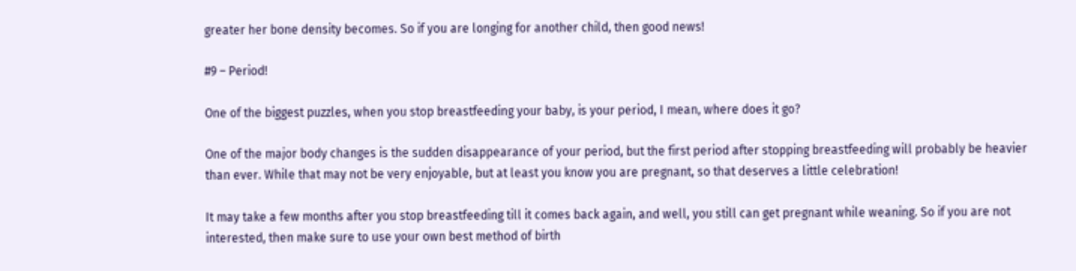greater her bone density becomes. So if you are longing for another child, then good news!

#9 – Period!

One of the biggest puzzles, when you stop breastfeeding your baby, is your period, I mean, where does it go?

One of the major body changes is the sudden disappearance of your period, but the first period after stopping breastfeeding will probably be heavier than ever. While that may not be very enjoyable, but at least you know you are pregnant, so that deserves a little celebration!

It may take a few months after you stop breastfeeding till it comes back again, and well, you still can get pregnant while weaning. So if you are not interested, then make sure to use your own best method of birth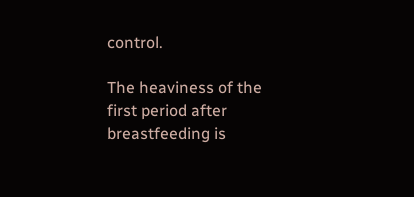control.

The heaviness of the first period after breastfeeding is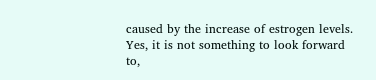caused by the increase of estrogen levels. Yes, it is not something to look forward to,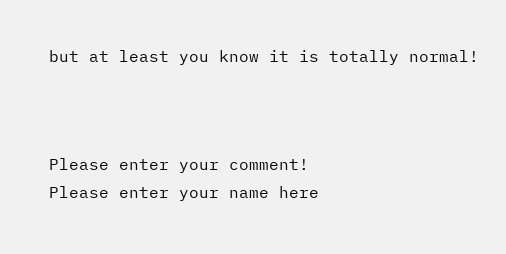but at least you know it is totally normal!



Please enter your comment!
Please enter your name here